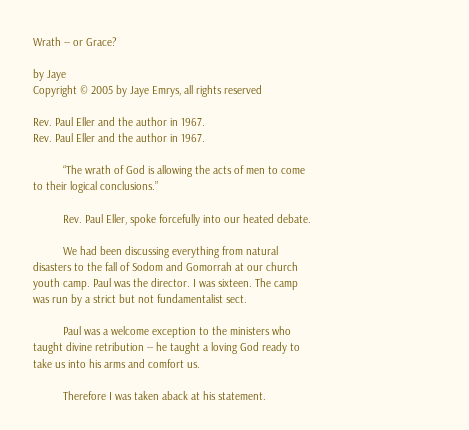Wrath -- or Grace?

by Jaye
Copyright © 2005 by Jaye Emrys, all rights reserved

Rev. Paul Eller and the author in 1967.
Rev. Paul Eller and the author in 1967.

          “The wrath of God is allowing the acts of men to come to their logical conclusions.”

          Rev. Paul Eller, spoke forcefully into our heated debate.

          We had been discussing everything from natural disasters to the fall of Sodom and Gomorrah at our church youth camp. Paul was the director. I was sixteen. The camp was run by a strict but not fundamentalist sect.

          Paul was a welcome exception to the ministers who taught divine retribution -- he taught a loving God ready to take us into his arms and comfort us.

          Therefore I was taken aback at his statement.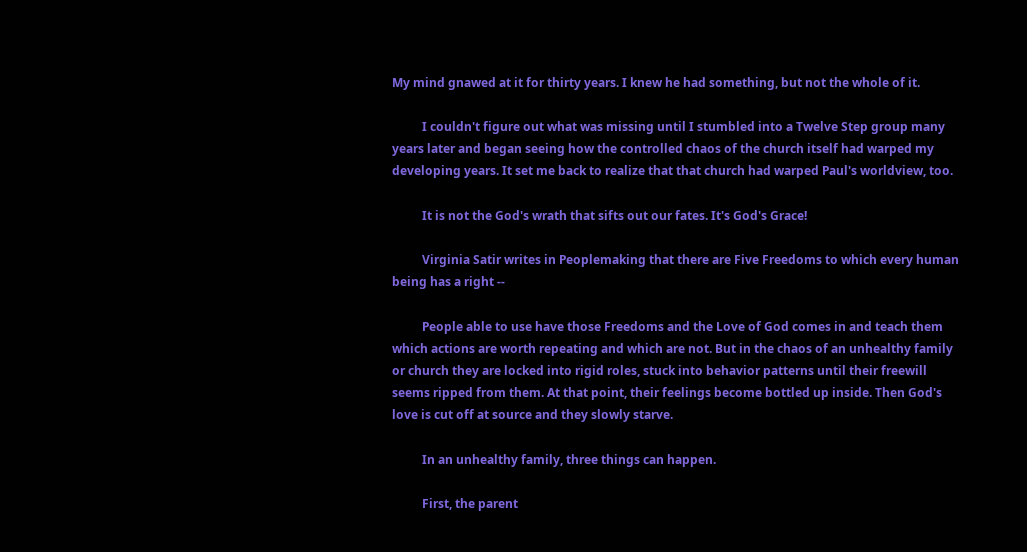My mind gnawed at it for thirty years. I knew he had something, but not the whole of it.

          I couldn't figure out what was missing until I stumbled into a Twelve Step group many years later and began seeing how the controlled chaos of the church itself had warped my developing years. It set me back to realize that that church had warped Paul's worldview, too.

          It is not the God's wrath that sifts out our fates. It's God's Grace!

          Virginia Satir writes in Peoplemaking that there are Five Freedoms to which every human being has a right --

          People able to use have those Freedoms and the Love of God comes in and teach them which actions are worth repeating and which are not. But in the chaos of an unhealthy family or church they are locked into rigid roles, stuck into behavior patterns until their freewill seems ripped from them. At that point, their feelings become bottled up inside. Then God's love is cut off at source and they slowly starve.

          In an unhealthy family, three things can happen.

          First, the parent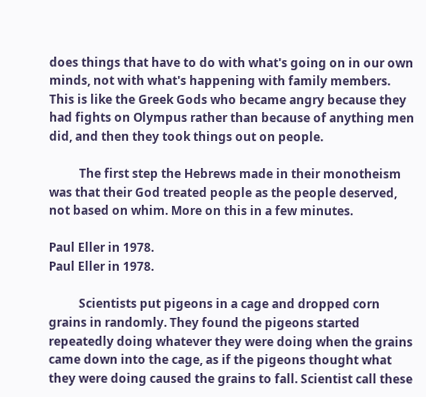does things that have to do with what's going on in our own minds, not with what's happening with family members. This is like the Greek Gods who became angry because they had fights on Olympus rather than because of anything men did, and then they took things out on people.

          The first step the Hebrews made in their monotheism was that their God treated people as the people deserved, not based on whim. More on this in a few minutes.

Paul Eller in 1978.
Paul Eller in 1978.

          Scientists put pigeons in a cage and dropped corn grains in randomly. They found the pigeons started repeatedly doing whatever they were doing when the grains came down into the cage, as if the pigeons thought what they were doing caused the grains to fall. Scientist call these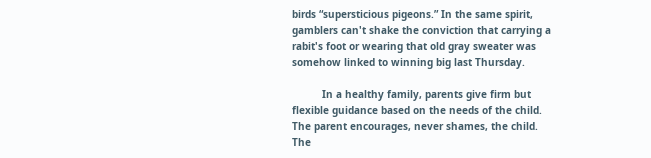birds “supersticious pigeons.” In the same spirit, gamblers can't shake the conviction that carrying a rabit's foot or wearing that old gray sweater was somehow linked to winning big last Thursday.

          In a healthy family, parents give firm but flexible guidance based on the needs of the child. The parent encourages, never shames, the child. The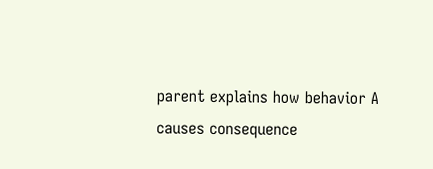parent explains how behavior A causes consequence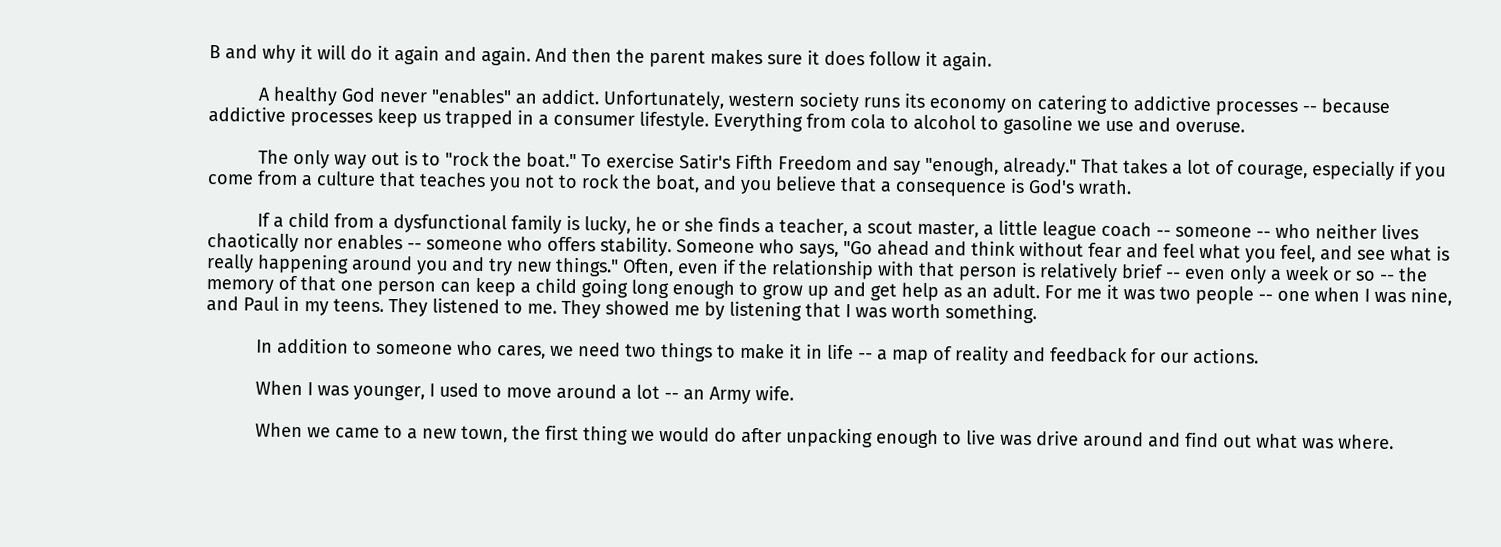B and why it will do it again and again. And then the parent makes sure it does follow it again.

          A healthy God never "enables" an addict. Unfortunately, western society runs its economy on catering to addictive processes -- because addictive processes keep us trapped in a consumer lifestyle. Everything from cola to alcohol to gasoline we use and overuse.

          The only way out is to "rock the boat." To exercise Satir's Fifth Freedom and say "enough, already." That takes a lot of courage, especially if you come from a culture that teaches you not to rock the boat, and you believe that a consequence is God's wrath.

          If a child from a dysfunctional family is lucky, he or she finds a teacher, a scout master, a little league coach -- someone -- who neither lives chaotically nor enables -- someone who offers stability. Someone who says, "Go ahead and think without fear and feel what you feel, and see what is really happening around you and try new things." Often, even if the relationship with that person is relatively brief -- even only a week or so -- the memory of that one person can keep a child going long enough to grow up and get help as an adult. For me it was two people -- one when I was nine, and Paul in my teens. They listened to me. They showed me by listening that I was worth something.

          In addition to someone who cares, we need two things to make it in life -- a map of reality and feedback for our actions.

          When I was younger, I used to move around a lot -- an Army wife.

          When we came to a new town, the first thing we would do after unpacking enough to live was drive around and find out what was where.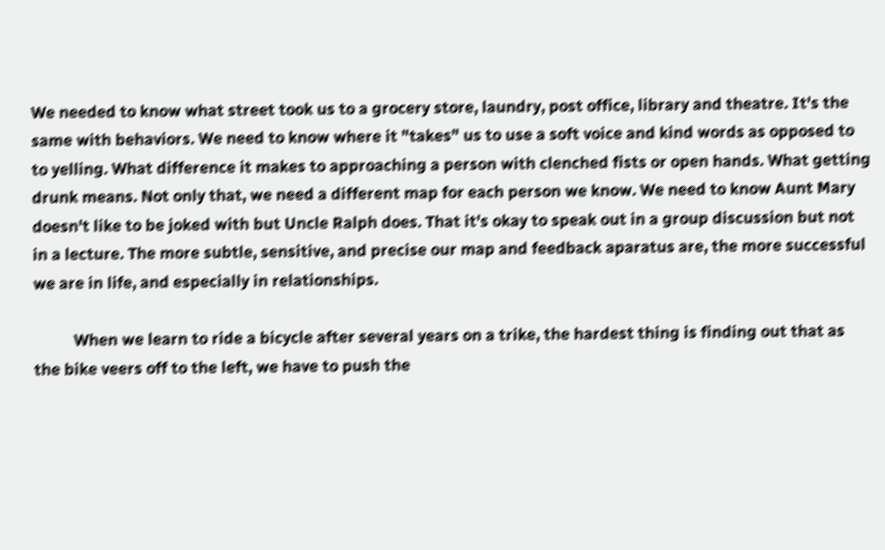We needed to know what street took us to a grocery store, laundry, post office, library and theatre. It's the same with behaviors. We need to know where it "takes" us to use a soft voice and kind words as opposed to to yelling. What difference it makes to approaching a person with clenched fists or open hands. What getting drunk means. Not only that, we need a different map for each person we know. We need to know Aunt Mary doesn't like to be joked with but Uncle Ralph does. That it's okay to speak out in a group discussion but not in a lecture. The more subtle, sensitive, and precise our map and feedback aparatus are, the more successful we are in life, and especially in relationships.

          When we learn to ride a bicycle after several years on a trike, the hardest thing is finding out that as the bike veers off to the left, we have to push the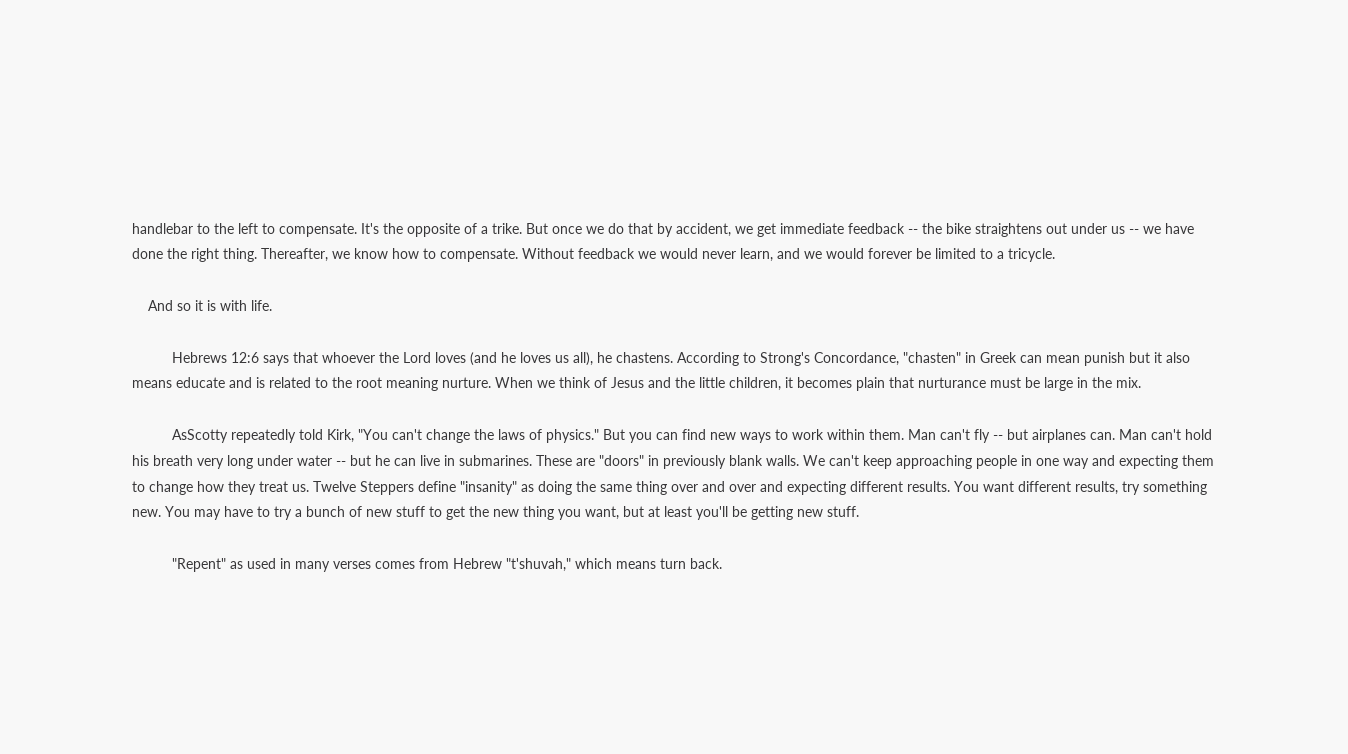handlebar to the left to compensate. It's the opposite of a trike. But once we do that by accident, we get immediate feedback -- the bike straightens out under us -- we have done the right thing. Thereafter, we know how to compensate. Without feedback we would never learn, and we would forever be limited to a tricycle.

    And so it is with life.

          Hebrews 12:6 says that whoever the Lord loves (and he loves us all), he chastens. According to Strong's Concordance, "chasten" in Greek can mean punish but it also means educate and is related to the root meaning nurture. When we think of Jesus and the little children, it becomes plain that nurturance must be large in the mix.

          AsScotty repeatedly told Kirk, "You can't change the laws of physics." But you can find new ways to work within them. Man can't fly -- but airplanes can. Man can't hold his breath very long under water -- but he can live in submarines. These are "doors" in previously blank walls. We can't keep approaching people in one way and expecting them to change how they treat us. Twelve Steppers define "insanity" as doing the same thing over and over and expecting different results. You want different results, try something new. You may have to try a bunch of new stuff to get the new thing you want, but at least you'll be getting new stuff.

          "Repent" as used in many verses comes from Hebrew "t'shuvah," which means turn back.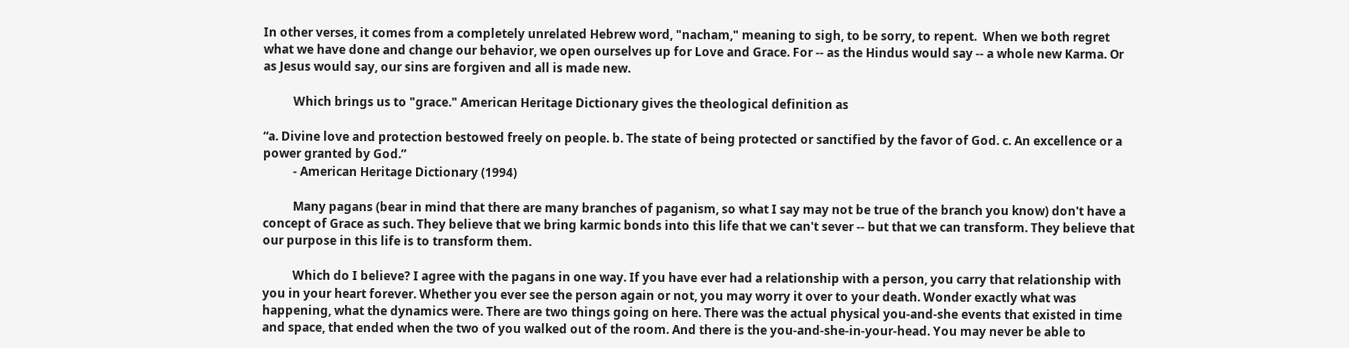In other verses, it comes from a completely unrelated Hebrew word, "nacham," meaning to sigh, to be sorry, to repent.  When we both regret what we have done and change our behavior, we open ourselves up for Love and Grace. For -- as the Hindus would say -- a whole new Karma. Or as Jesus would say, our sins are forgiven and all is made new.

          Which brings us to "grace." American Heritage Dictionary gives the theological definition as

“a. Divine love and protection bestowed freely on people. b. The state of being protected or sanctified by the favor of God. c. An excellence or a power granted by God.”
          - American Heritage Dictionary (1994)

          Many pagans (bear in mind that there are many branches of paganism, so what I say may not be true of the branch you know) don't have a concept of Grace as such. They believe that we bring karmic bonds into this life that we can't sever -- but that we can transform. They believe that our purpose in this life is to transform them.

          Which do I believe? I agree with the pagans in one way. If you have ever had a relationship with a person, you carry that relationship with you in your heart forever. Whether you ever see the person again or not, you may worry it over to your death. Wonder exactly what was happening, what the dynamics were. There are two things going on here. There was the actual physical you-and-she events that existed in time and space, that ended when the two of you walked out of the room. And there is the you-and-she-in-your-head. You may never be able to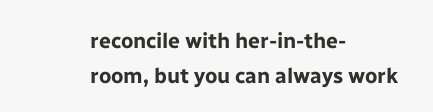reconcile with her-in-the-room, but you can always work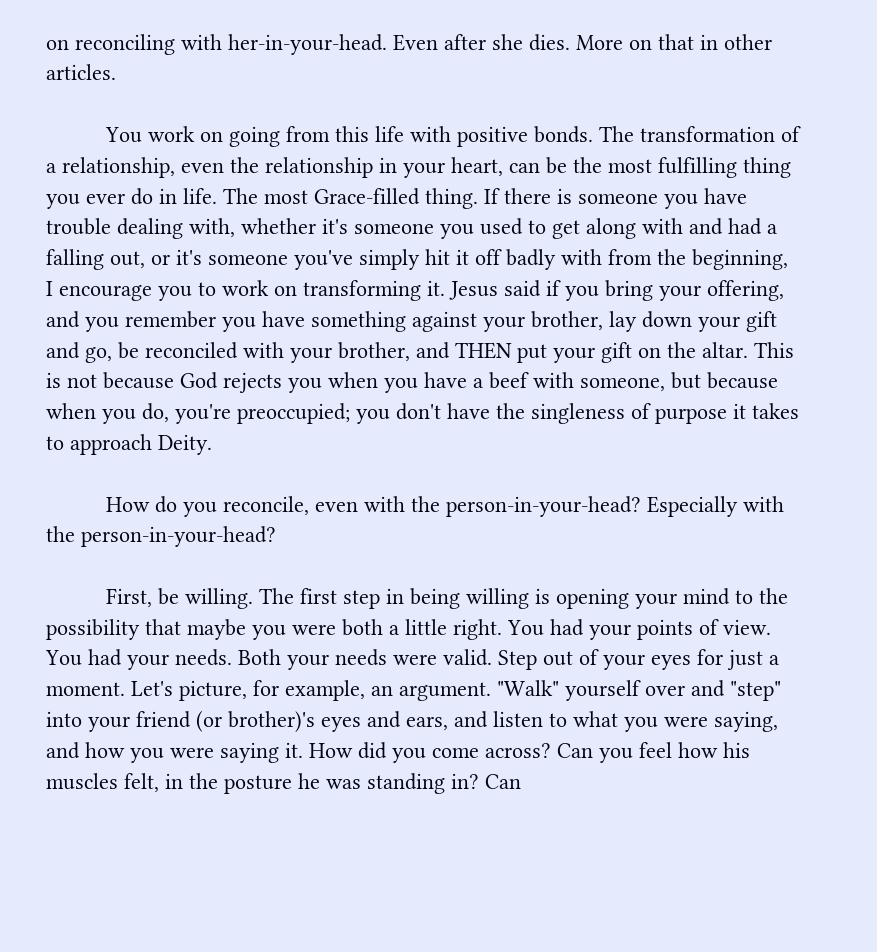on reconciling with her-in-your-head. Even after she dies. More on that in other articles.

          You work on going from this life with positive bonds. The transformation of a relationship, even the relationship in your heart, can be the most fulfilling thing you ever do in life. The most Grace-filled thing. If there is someone you have trouble dealing with, whether it's someone you used to get along with and had a falling out, or it's someone you've simply hit it off badly with from the beginning, I encourage you to work on transforming it. Jesus said if you bring your offering, and you remember you have something against your brother, lay down your gift and go, be reconciled with your brother, and THEN put your gift on the altar. This is not because God rejects you when you have a beef with someone, but because when you do, you're preoccupied; you don't have the singleness of purpose it takes to approach Deity.

          How do you reconcile, even with the person-in-your-head? Especially with the person-in-your-head?

          First, be willing. The first step in being willing is opening your mind to the possibility that maybe you were both a little right. You had your points of view. You had your needs. Both your needs were valid. Step out of your eyes for just a moment. Let's picture, for example, an argument. "Walk" yourself over and "step" into your friend (or brother)'s eyes and ears, and listen to what you were saying, and how you were saying it. How did you come across? Can you feel how his muscles felt, in the posture he was standing in? Can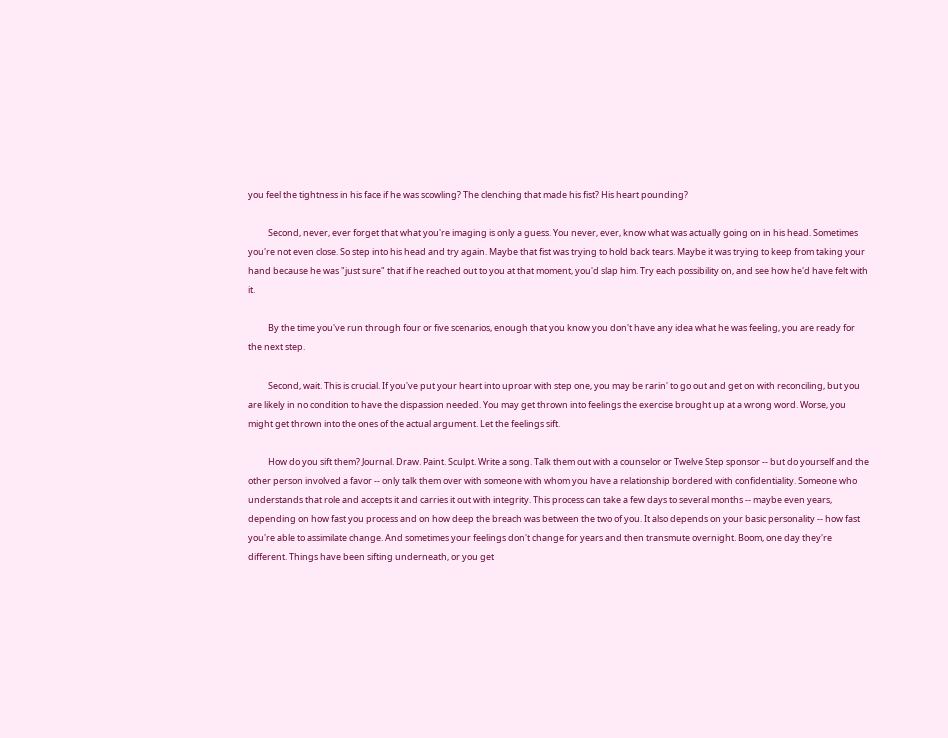you feel the tightness in his face if he was scowling? The clenching that made his fist? His heart pounding?

          Second, never, ever forget that what you're imaging is only a guess. You never, ever, know what was actually going on in his head. Sometimes you're not even close. So step into his head and try again. Maybe that fist was trying to hold back tears. Maybe it was trying to keep from taking your hand because he was "just sure" that if he reached out to you at that moment, you'd slap him. Try each possibility on, and see how he'd have felt with it.

          By the time you've run through four or five scenarios, enough that you know you don't have any idea what he was feeling, you are ready for the next step.

          Second, wait. This is crucial. If you've put your heart into uproar with step one, you may be rarin' to go out and get on with reconciling, but you are likely in no condition to have the dispassion needed. You may get thrown into feelings the exercise brought up at a wrong word. Worse, you might get thrown into the ones of the actual argument. Let the feelings sift.

          How do you sift them? Journal. Draw. Paint. Sculpt. Write a song. Talk them out with a counselor or Twelve Step sponsor -- but do yourself and the other person involved a favor -- only talk them over with someone with whom you have a relationship bordered with confidentiality. Someone who understands that role and accepts it and carries it out with integrity. This process can take a few days to several months -- maybe even years, depending on how fast you process and on how deep the breach was between the two of you. It also depends on your basic personality -- how fast you're able to assimilate change. And sometimes your feelings don't change for years and then transmute overnight. Boom, one day they're different. Things have been sifting underneath, or you get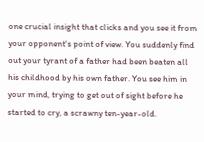one crucial insight that clicks and you see it from your opponent's point of view. You suddenly find out your tyrant of a father had been beaten all his childhood by his own father. You see him in your mind, trying to get out of sight before he started to cry, a scrawny ten-year-old.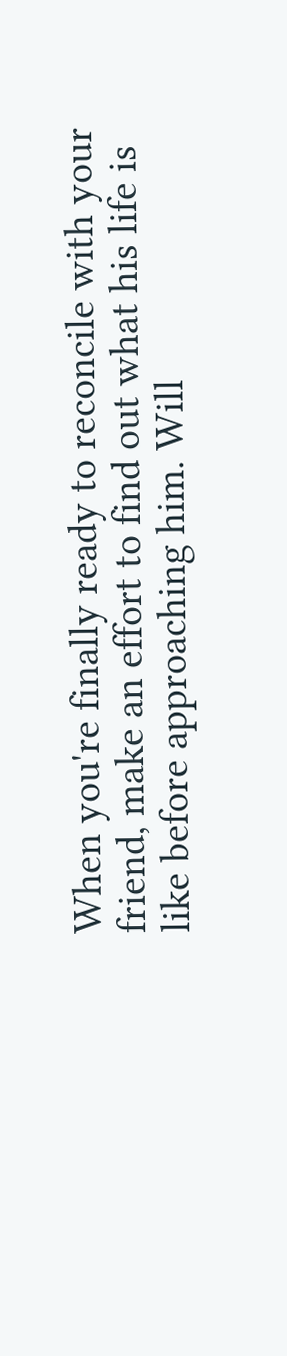When you're finally ready to reconcile with your friend, make an effort to find out what his life is like before approaching him. Will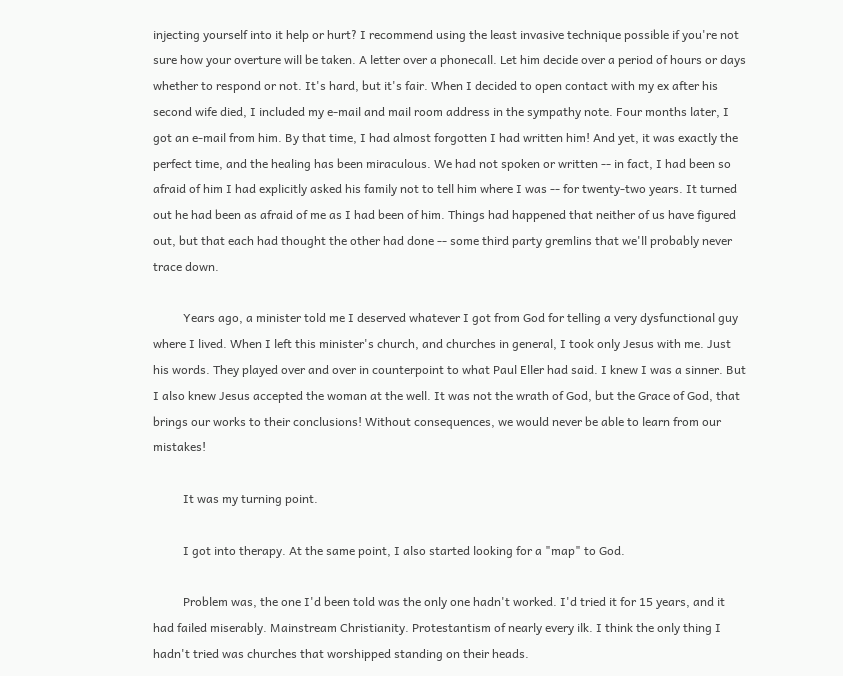injecting yourself into it help or hurt? I recommend using the least invasive technique possible if you're not sure how your overture will be taken. A letter over a phonecall. Let him decide over a period of hours or days whether to respond or not. It's hard, but it's fair. When I decided to open contact with my ex after his second wife died, I included my e-mail and mail room address in the sympathy note. Four months later, I got an e-mail from him. By that time, I had almost forgotten I had written him! And yet, it was exactly the perfect time, and the healing has been miraculous. We had not spoken or written -- in fact, I had been so afraid of him I had explicitly asked his family not to tell him where I was -- for twenty-two years. It turned out he had been as afraid of me as I had been of him. Things had happened that neither of us have figured out, but that each had thought the other had done -- some third party gremlins that we'll probably never trace down.

          Years ago, a minister told me I deserved whatever I got from God for telling a very dysfunctional guy where I lived. When I left this minister's church, and churches in general, I took only Jesus with me. Just his words. They played over and over in counterpoint to what Paul Eller had said. I knew I was a sinner. But I also knew Jesus accepted the woman at the well. It was not the wrath of God, but the Grace of God, that brings our works to their conclusions! Without consequences, we would never be able to learn from our mistakes!

          It was my turning point.

          I got into therapy. At the same point, I also started looking for a "map" to God.

          Problem was, the one I'd been told was the only one hadn't worked. I'd tried it for 15 years, and it had failed miserably. Mainstream Christianity. Protestantism of nearly every ilk. I think the only thing I hadn't tried was churches that worshipped standing on their heads.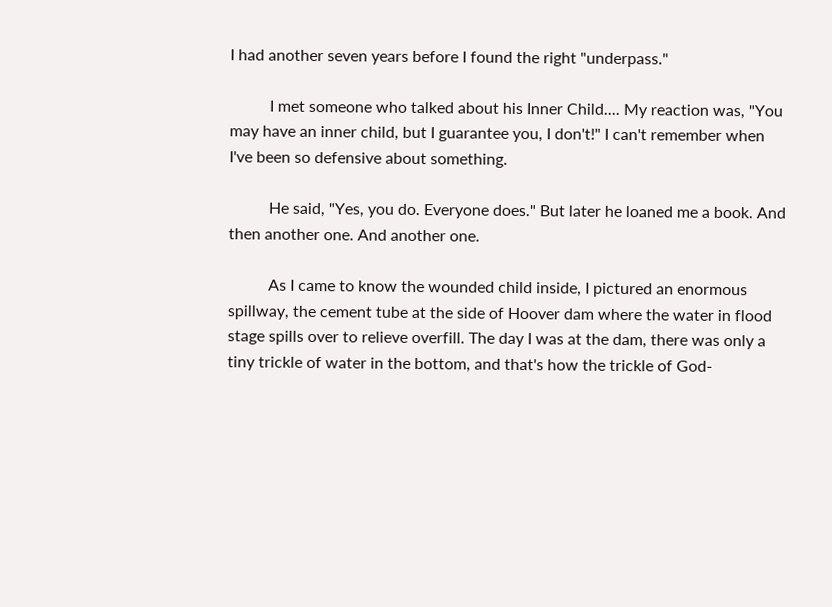I had another seven years before I found the right "underpass."

          I met someone who talked about his Inner Child.... My reaction was, "You may have an inner child, but I guarantee you, I don't!" I can't remember when I've been so defensive about something.

          He said, "Yes, you do. Everyone does." But later he loaned me a book. And then another one. And another one.

          As I came to know the wounded child inside, I pictured an enormous spillway, the cement tube at the side of Hoover dam where the water in flood stage spills over to relieve overfill. The day I was at the dam, there was only a tiny trickle of water in the bottom, and that's how the trickle of God-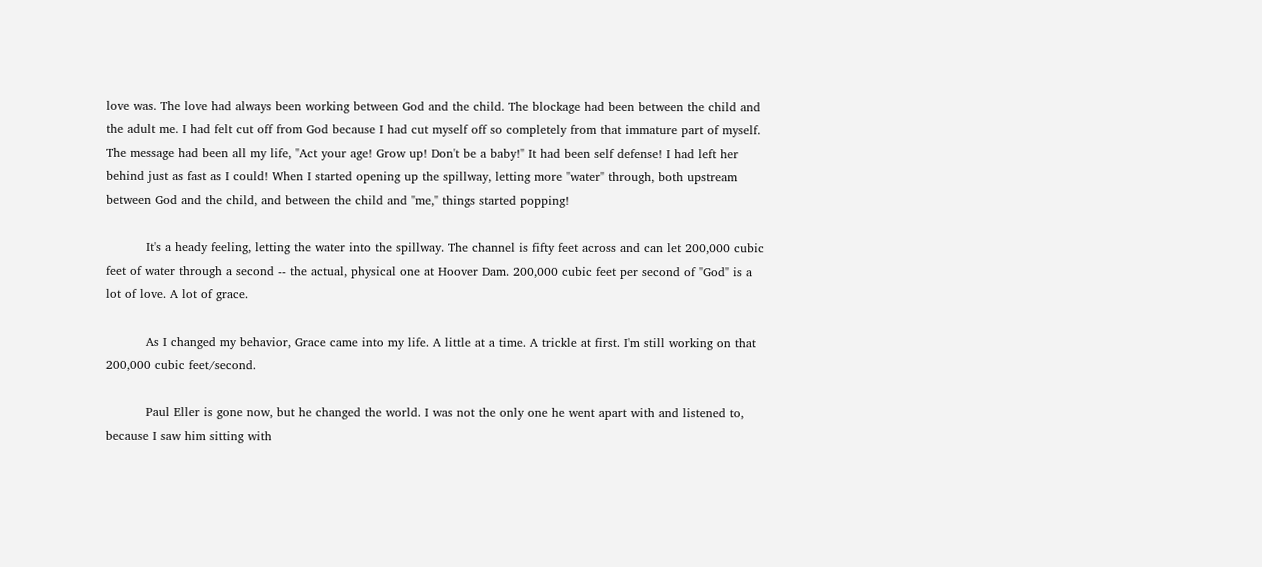love was. The love had always been working between God and the child. The blockage had been between the child and the adult me. I had felt cut off from God because I had cut myself off so completely from that immature part of myself. The message had been all my life, "Act your age! Grow up! Don't be a baby!" It had been self defense! I had left her behind just as fast as I could! When I started opening up the spillway, letting more "water" through, both upstream between God and the child, and between the child and "me," things started popping!

          It's a heady feeling, letting the water into the spillway. The channel is fifty feet across and can let 200,000 cubic feet of water through a second -- the actual, physical one at Hoover Dam. 200,000 cubic feet per second of "God" is a lot of love. A lot of grace.

          As I changed my behavior, Grace came into my life. A little at a time. A trickle at first. I'm still working on that 200,000 cubic feet/second.

          Paul Eller is gone now, but he changed the world. I was not the only one he went apart with and listened to, because I saw him sitting with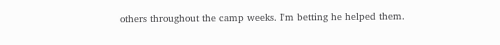others throughout the camp weeks. I'm betting he helped them.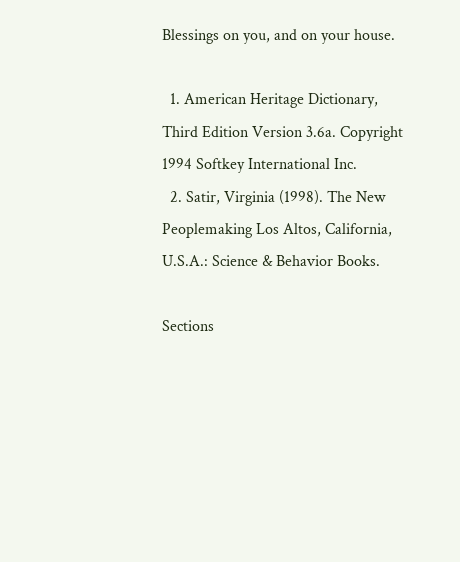Blessings on you, and on your house.

  1. American Heritage Dictionary, Third Edition Version 3.6a. Copyright 1994 Softkey International Inc.
  2. Satir, Virginia (1998). The New Peoplemaking Los Altos, California, U.S.A.: Science & Behavior Books.

Sections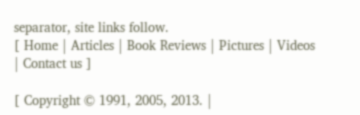separator, site links follow.
[ Home | Articles | Book Reviews | Pictures | Videos | Contact us ]

[ Copyright © 1991, 2005, 2013. |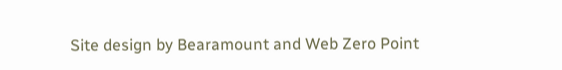Site design by Bearamount and Web Zero Point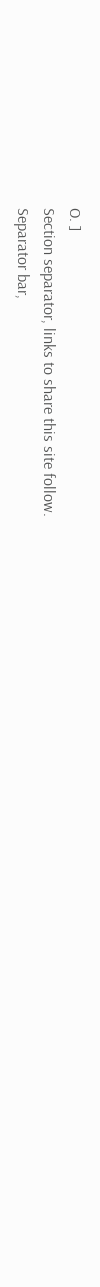O. ]
Section separator, links to share this site follow.
Separator bar,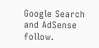Google Search and AdSense follow.